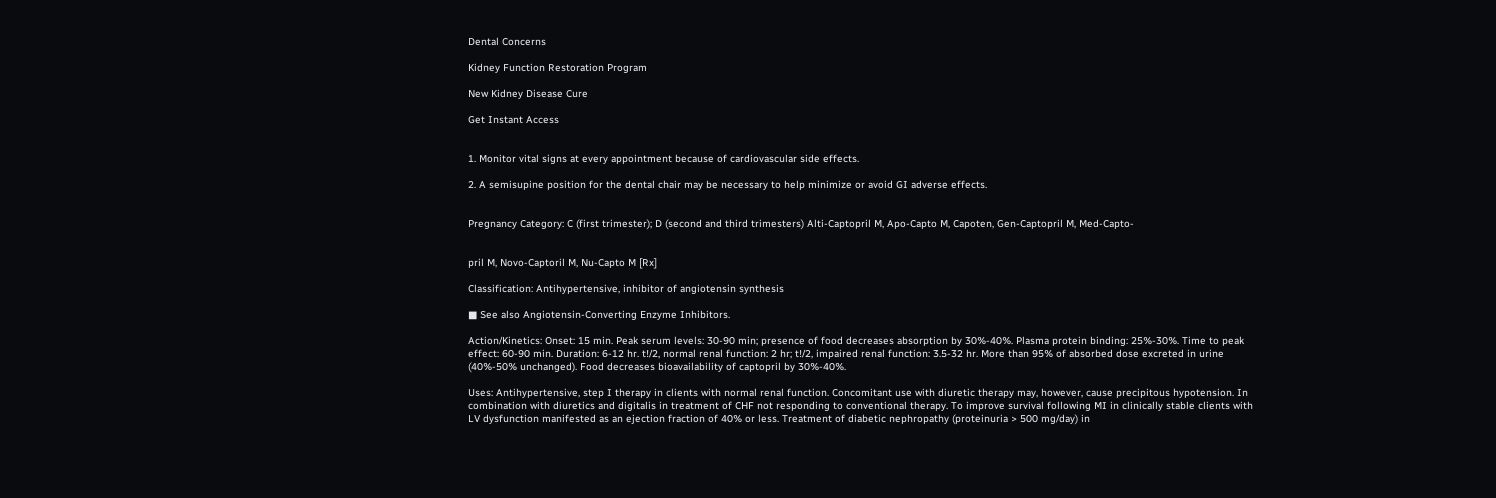Dental Concerns

Kidney Function Restoration Program

New Kidney Disease Cure

Get Instant Access


1. Monitor vital signs at every appointment because of cardiovascular side effects.

2. A semisupine position for the dental chair may be necessary to help minimize or avoid GI adverse effects.


Pregnancy Category: C (first trimester); D (second and third trimesters) Alti-Captopril M, Apo-Capto M, Capoten, Gen-Captopril M, Med-Capto-


pril M, Novo-Captoril M, Nu-Capto M [Rx]

Classification: Antihypertensive, inhibitor of angiotensin synthesis

■ See also Angiotensin-Converting Enzyme Inhibitors.

Action/Kinetics: Onset: 15 min. Peak serum levels: 30-90 min; presence of food decreases absorption by 30%-40%. Plasma protein binding: 25%-30%. Time to peak effect: 60-90 min. Duration: 6-12 hr. t!/2, normal renal function: 2 hr; t!/2, impaired renal function: 3.5-32 hr. More than 95% of absorbed dose excreted in urine (40%-50% unchanged). Food decreases bioavailability of captopril by 30%-40%.

Uses: Antihypertensive, step I therapy in clients with normal renal function. Concomitant use with diuretic therapy may, however, cause precipitous hypotension. In combination with diuretics and digitalis in treatment of CHF not responding to conventional therapy. To improve survival following MI in clinically stable clients with LV dysfunction manifested as an ejection fraction of 40% or less. Treatment of diabetic nephropathy (proteinuria > 500 mg/day) in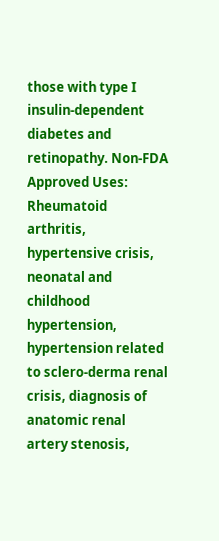those with type I insulin-dependent diabetes and retinopathy. Non-FDA Approved Uses: Rheumatoid arthritis, hypertensive crisis, neonatal and childhood hypertension, hypertension related to sclero-derma renal crisis, diagnosis of anatomic renal artery stenosis,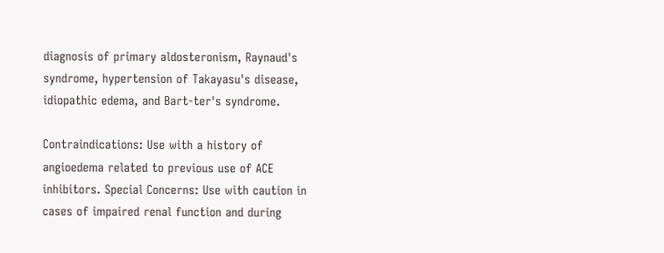diagnosis of primary aldosteronism, Raynaud's syndrome, hypertension of Takayasu's disease, idiopathic edema, and Bart-ter's syndrome.

Contraindications: Use with a history of angioedema related to previous use of ACE inhibitors. Special Concerns: Use with caution in cases of impaired renal function and during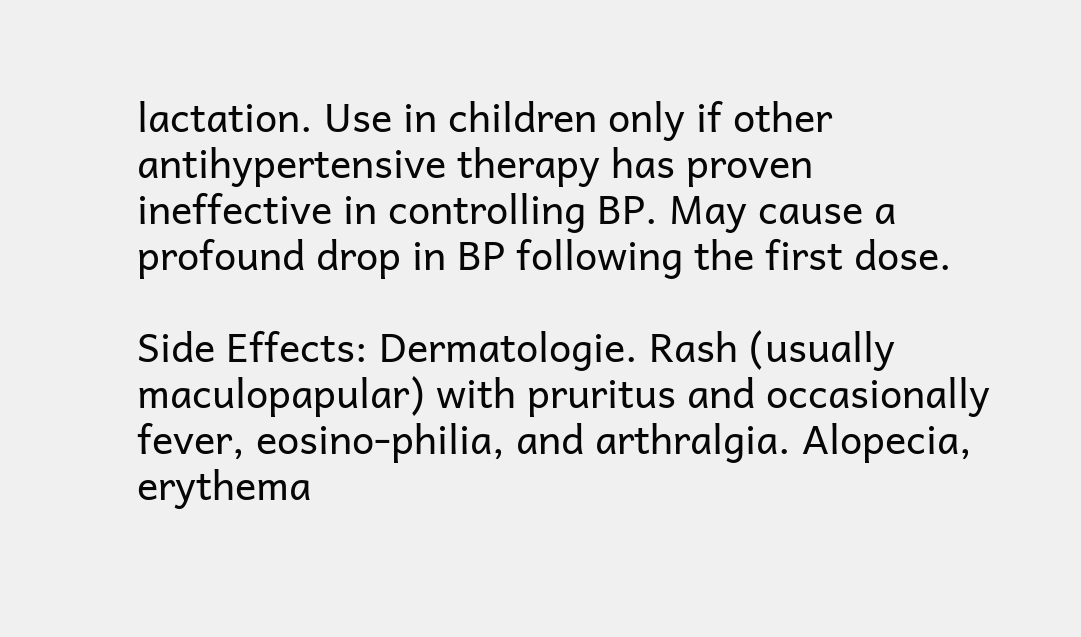lactation. Use in children only if other antihypertensive therapy has proven ineffective in controlling BP. May cause a profound drop in BP following the first dose.

Side Effects: Dermatologie. Rash (usually maculopapular) with pruritus and occasionally fever, eosino-philia, and arthralgia. Alopecia, erythema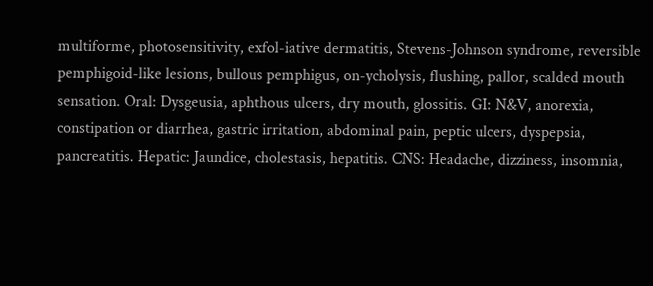multiforme, photosensitivity, exfol-iative dermatitis, Stevens-Johnson syndrome, reversible pemphigoid-like lesions, bullous pemphigus, on-ycholysis, flushing, pallor, scalded mouth sensation. Oral: Dysgeusia, aphthous ulcers, dry mouth, glossitis. GI: N&V, anorexia, constipation or diarrhea, gastric irritation, abdominal pain, peptic ulcers, dyspepsia, pancreatitis. Hepatic: Jaundice, cholestasis, hepatitis. CNS: Headache, dizziness, insomnia,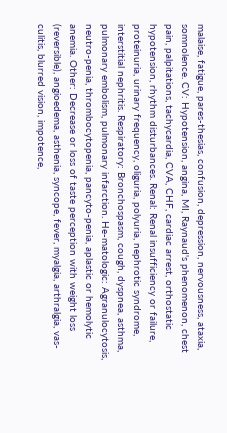malaise, fatigue, pares-thesias, confusion, depression, nervousness, ataxia, somnolence. CV: Hypotension, angina, MI, Raynaud's phenomenon, chest pain, palpitations, tachycardia, CVA, CHF, cardiac arrest, orthostatic hypotension, rhythm disturbances. Renal: Renal insufficiency or failure, proteinuria, urinary frequency, oliguria, polyuria, nephrotic syndrome, interstitial nephritis. Respiratory: Bronchospasm, cough, dyspnea, asthma, pulmonary embolism, pulmonary infarction. He-matologic: Agranulocytosis, neutro-penia, thrombocytopenia, pancyto-penia, aplastic or hemolytic anemia. Other: Decrease or loss of taste perception with weight loss (reversible), angioedema, asthenia, syncope, fever, myalgia, arthralgia, vas-culitis, blurred vision, impotence,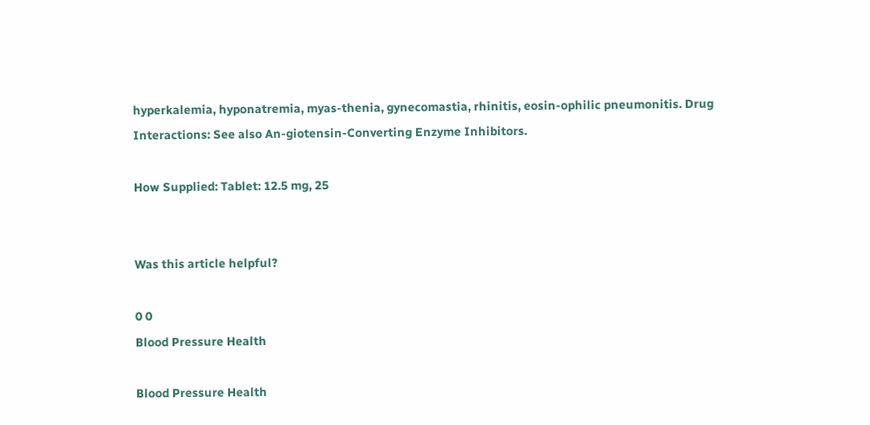hyperkalemia, hyponatremia, myas-thenia, gynecomastia, rhinitis, eosin-ophilic pneumonitis. Drug Interactions: See also An-giotensin-Converting Enzyme Inhibitors.

How Supplied: Tablet: 12.5 mg, 25


Was this article helpful?

0 0
Blood Pressure Health

Blood Pressure Health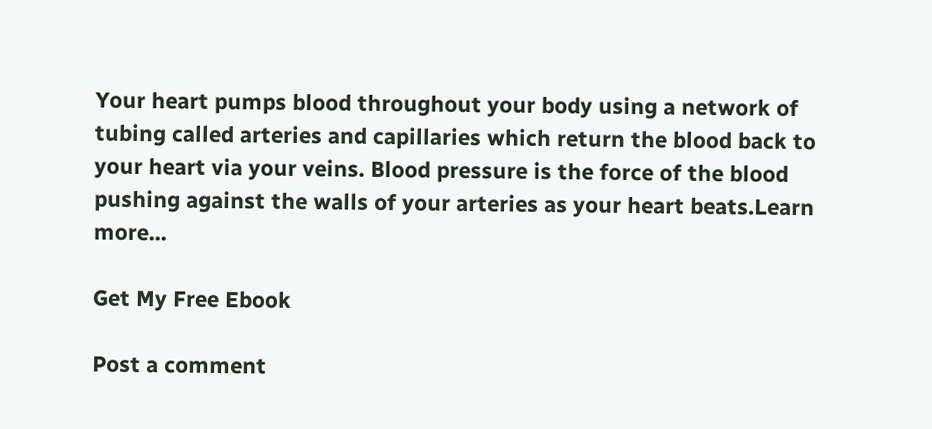Your heart pumps blood throughout your body using a network of tubing called arteries and capillaries which return the blood back to your heart via your veins. Blood pressure is the force of the blood pushing against the walls of your arteries as your heart beats.Learn more...

Get My Free Ebook

Post a comment